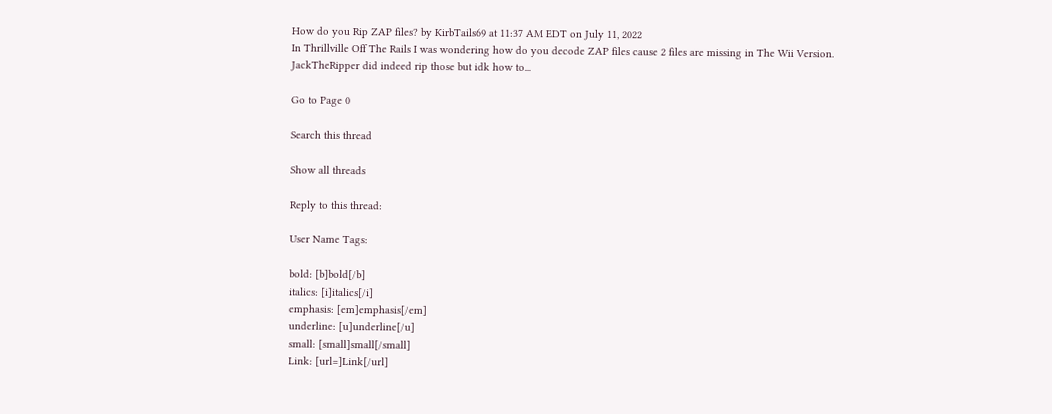How do you Rip ZAP files? by KirbTails69 at 11:37 AM EDT on July 11, 2022
In Thrillville Off The Rails I was wondering how do you decode ZAP files cause 2 files are missing in The Wii Version.
JackTheRipper did indeed rip those but idk how to...

Go to Page 0

Search this thread

Show all threads

Reply to this thread:

User Name Tags:

bold: [b]bold[/b]
italics: [i]italics[/i]
emphasis: [em]emphasis[/em]
underline: [u]underline[/u]
small: [small]small[/small]
Link: [url=]Link[/url]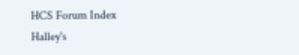HCS Forum Index
Halley's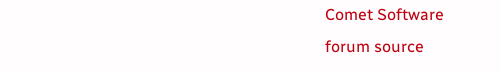Comet Software
forum source